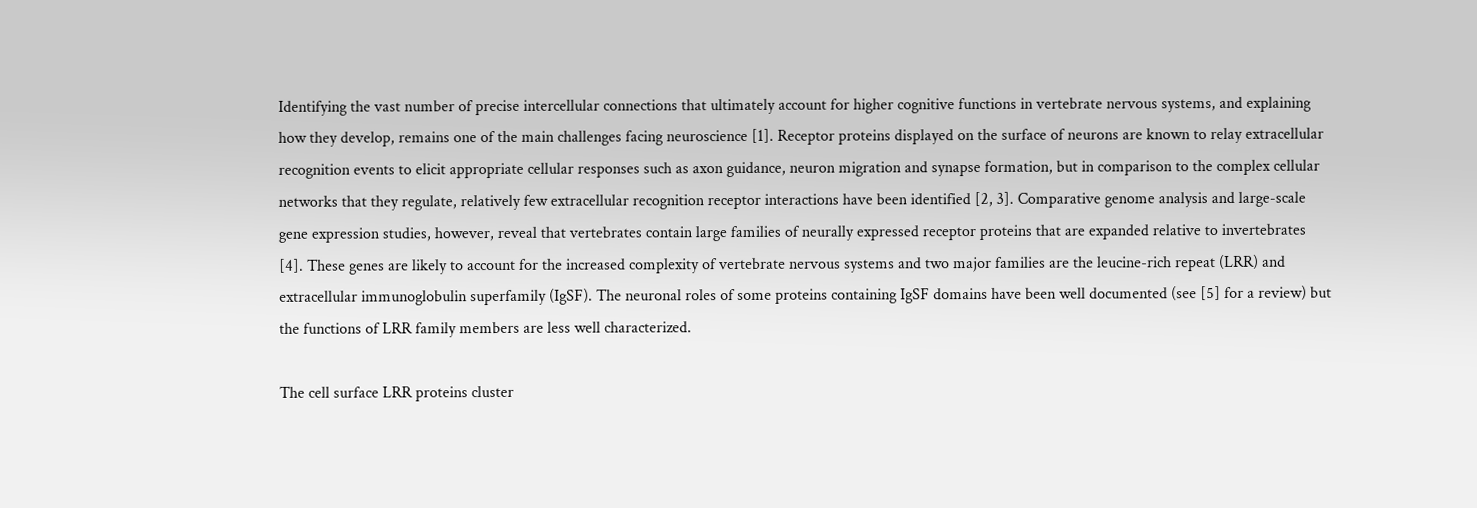Identifying the vast number of precise intercellular connections that ultimately account for higher cognitive functions in vertebrate nervous systems, and explaining how they develop, remains one of the main challenges facing neuroscience [1]. Receptor proteins displayed on the surface of neurons are known to relay extracellular recognition events to elicit appropriate cellular responses such as axon guidance, neuron migration and synapse formation, but in comparison to the complex cellular networks that they regulate, relatively few extracellular recognition receptor interactions have been identified [2, 3]. Comparative genome analysis and large-scale gene expression studies, however, reveal that vertebrates contain large families of neurally expressed receptor proteins that are expanded relative to invertebrates [4]. These genes are likely to account for the increased complexity of vertebrate nervous systems and two major families are the leucine-rich repeat (LRR) and extracellular immunoglobulin superfamily (IgSF). The neuronal roles of some proteins containing IgSF domains have been well documented (see [5] for a review) but the functions of LRR family members are less well characterized.

The cell surface LRR proteins cluster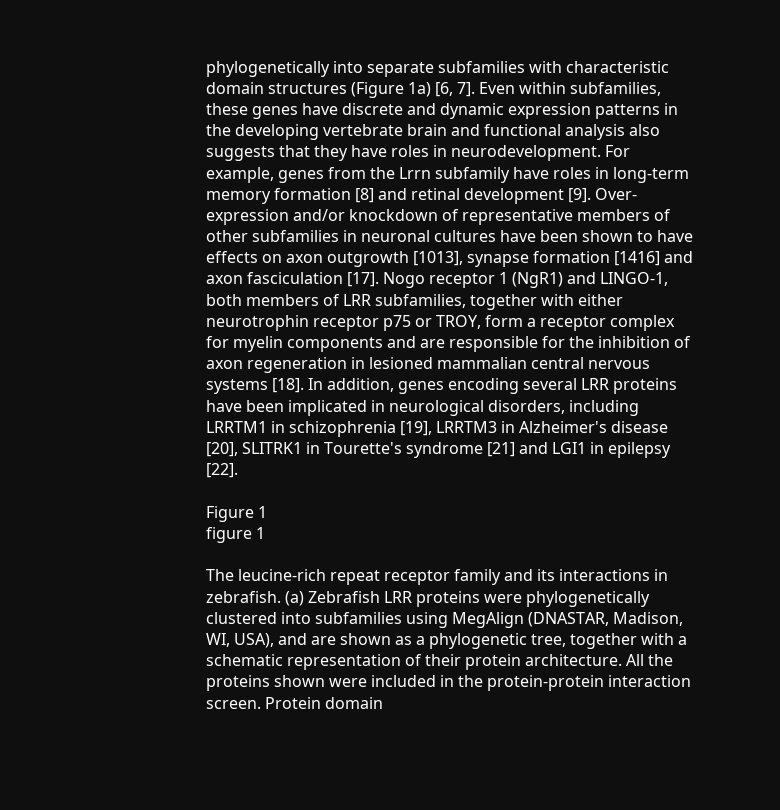phylogenetically into separate subfamilies with characteristic domain structures (Figure 1a) [6, 7]. Even within subfamilies, these genes have discrete and dynamic expression patterns in the developing vertebrate brain and functional analysis also suggests that they have roles in neurodevelopment. For example, genes from the Lrrn subfamily have roles in long-term memory formation [8] and retinal development [9]. Over-expression and/or knockdown of representative members of other subfamilies in neuronal cultures have been shown to have effects on axon outgrowth [1013], synapse formation [1416] and axon fasciculation [17]. Nogo receptor 1 (NgR1) and LINGO-1, both members of LRR subfamilies, together with either neurotrophin receptor p75 or TROY, form a receptor complex for myelin components and are responsible for the inhibition of axon regeneration in lesioned mammalian central nervous systems [18]. In addition, genes encoding several LRR proteins have been implicated in neurological disorders, including LRRTM1 in schizophrenia [19], LRRTM3 in Alzheimer's disease [20], SLITRK1 in Tourette's syndrome [21] and LGI1 in epilepsy [22].

Figure 1
figure 1

The leucine-rich repeat receptor family and its interactions in zebrafish. (a) Zebrafish LRR proteins were phylogenetically clustered into subfamilies using MegAlign (DNASTAR, Madison, WI, USA), and are shown as a phylogenetic tree, together with a schematic representation of their protein architecture. All the proteins shown were included in the protein-protein interaction screen. Protein domain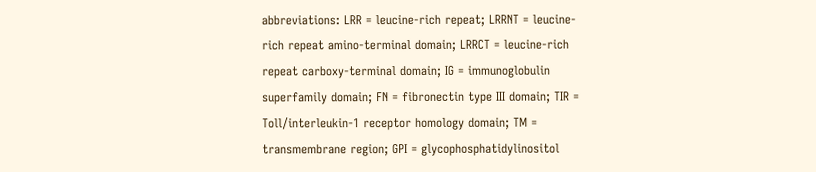abbreviations: LRR = leucine-rich repeat; LRRNT = leucine-rich repeat amino-terminal domain; LRRCT = leucine-rich repeat carboxy-terminal domain; IG = immunoglobulin superfamily domain; FN = fibronectin type III domain; TIR = Toll/interleukin-1 receptor homology domain; TM = transmembrane region; GPI = glycophosphatidylinositol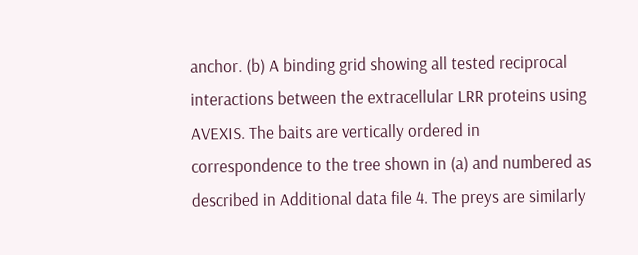anchor. (b) A binding grid showing all tested reciprocal interactions between the extracellular LRR proteins using AVEXIS. The baits are vertically ordered in correspondence to the tree shown in (a) and numbered as described in Additional data file 4. The preys are similarly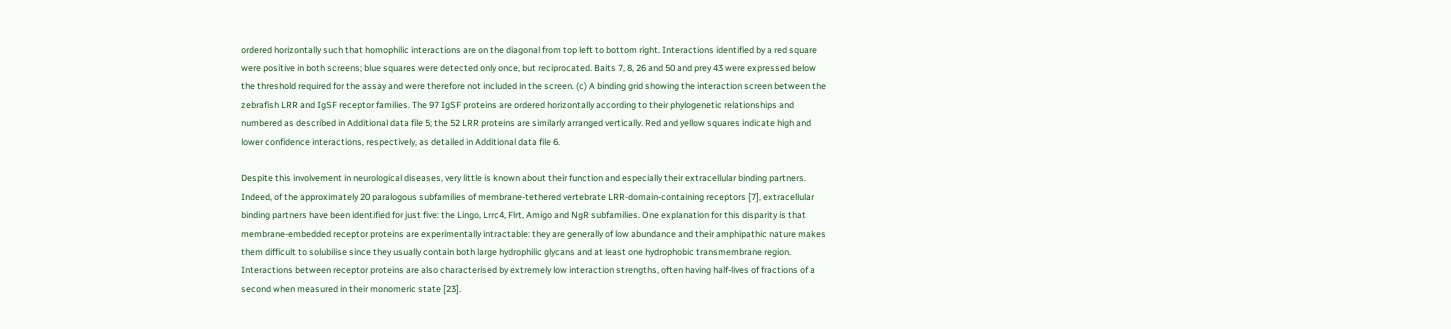ordered horizontally such that homophilic interactions are on the diagonal from top left to bottom right. Interactions identified by a red square were positive in both screens; blue squares were detected only once, but reciprocated. Baits 7, 8, 26 and 50 and prey 43 were expressed below the threshold required for the assay and were therefore not included in the screen. (c) A binding grid showing the interaction screen between the zebrafish LRR and IgSF receptor families. The 97 IgSF proteins are ordered horizontally according to their phylogenetic relationships and numbered as described in Additional data file 5; the 52 LRR proteins are similarly arranged vertically. Red and yellow squares indicate high and lower confidence interactions, respectively, as detailed in Additional data file 6.

Despite this involvement in neurological diseases, very little is known about their function and especially their extracellular binding partners. Indeed, of the approximately 20 paralogous subfamilies of membrane-tethered vertebrate LRR-domain-containing receptors [7], extracellular binding partners have been identified for just five: the Lingo, Lrrc4, Flrt, Amigo and NgR subfamilies. One explanation for this disparity is that membrane-embedded receptor proteins are experimentally intractable: they are generally of low abundance and their amphipathic nature makes them difficult to solubilise since they usually contain both large hydrophilic glycans and at least one hydrophobic transmembrane region. Interactions between receptor proteins are also characterised by extremely low interaction strengths, often having half-lives of fractions of a second when measured in their monomeric state [23].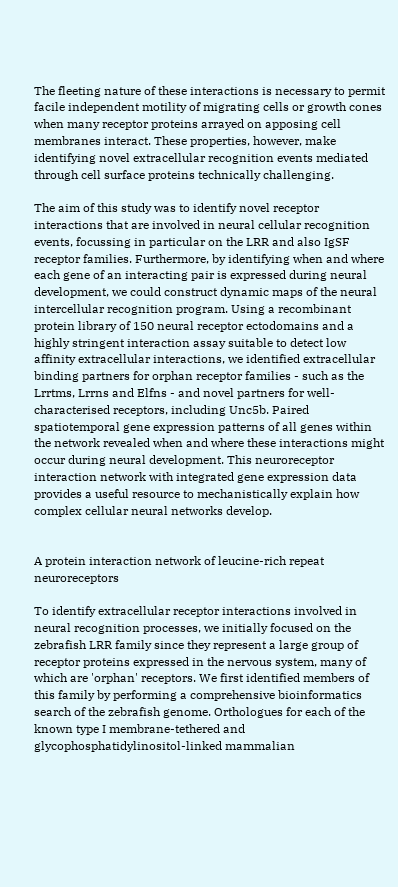The fleeting nature of these interactions is necessary to permit facile independent motility of migrating cells or growth cones when many receptor proteins arrayed on apposing cell membranes interact. These properties, however, make identifying novel extracellular recognition events mediated through cell surface proteins technically challenging.

The aim of this study was to identify novel receptor interactions that are involved in neural cellular recognition events, focussing in particular on the LRR and also IgSF receptor families. Furthermore, by identifying when and where each gene of an interacting pair is expressed during neural development, we could construct dynamic maps of the neural intercellular recognition program. Using a recombinant protein library of 150 neural receptor ectodomains and a highly stringent interaction assay suitable to detect low affinity extracellular interactions, we identified extracellular binding partners for orphan receptor families - such as the Lrrtms, Lrrns and Elfns - and novel partners for well-characterised receptors, including Unc5b. Paired spatiotemporal gene expression patterns of all genes within the network revealed when and where these interactions might occur during neural development. This neuroreceptor interaction network with integrated gene expression data provides a useful resource to mechanistically explain how complex cellular neural networks develop.


A protein interaction network of leucine-rich repeat neuroreceptors

To identify extracellular receptor interactions involved in neural recognition processes, we initially focused on the zebrafish LRR family since they represent a large group of receptor proteins expressed in the nervous system, many of which are 'orphan' receptors. We first identified members of this family by performing a comprehensive bioinformatics search of the zebrafish genome. Orthologues for each of the known type I membrane-tethered and glycophosphatidylinositol-linked mammalian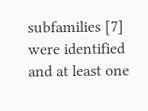subfamilies [7] were identified and at least one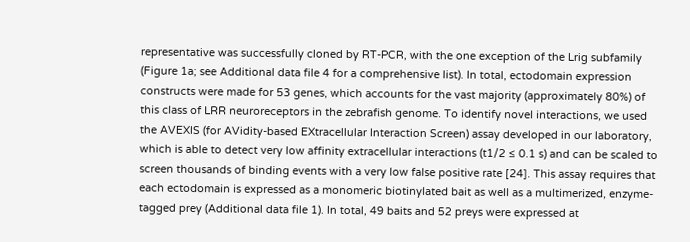representative was successfully cloned by RT-PCR, with the one exception of the Lrig subfamily (Figure 1a; see Additional data file 4 for a comprehensive list). In total, ectodomain expression constructs were made for 53 genes, which accounts for the vast majority (approximately 80%) of this class of LRR neuroreceptors in the zebrafish genome. To identify novel interactions, we used the AVEXIS (for AVidity-based EXtracellular Interaction Screen) assay developed in our laboratory, which is able to detect very low affinity extracellular interactions (t1/2 ≤ 0.1 s) and can be scaled to screen thousands of binding events with a very low false positive rate [24]. This assay requires that each ectodomain is expressed as a monomeric biotinylated bait as well as a multimerized, enzyme-tagged prey (Additional data file 1). In total, 49 baits and 52 preys were expressed at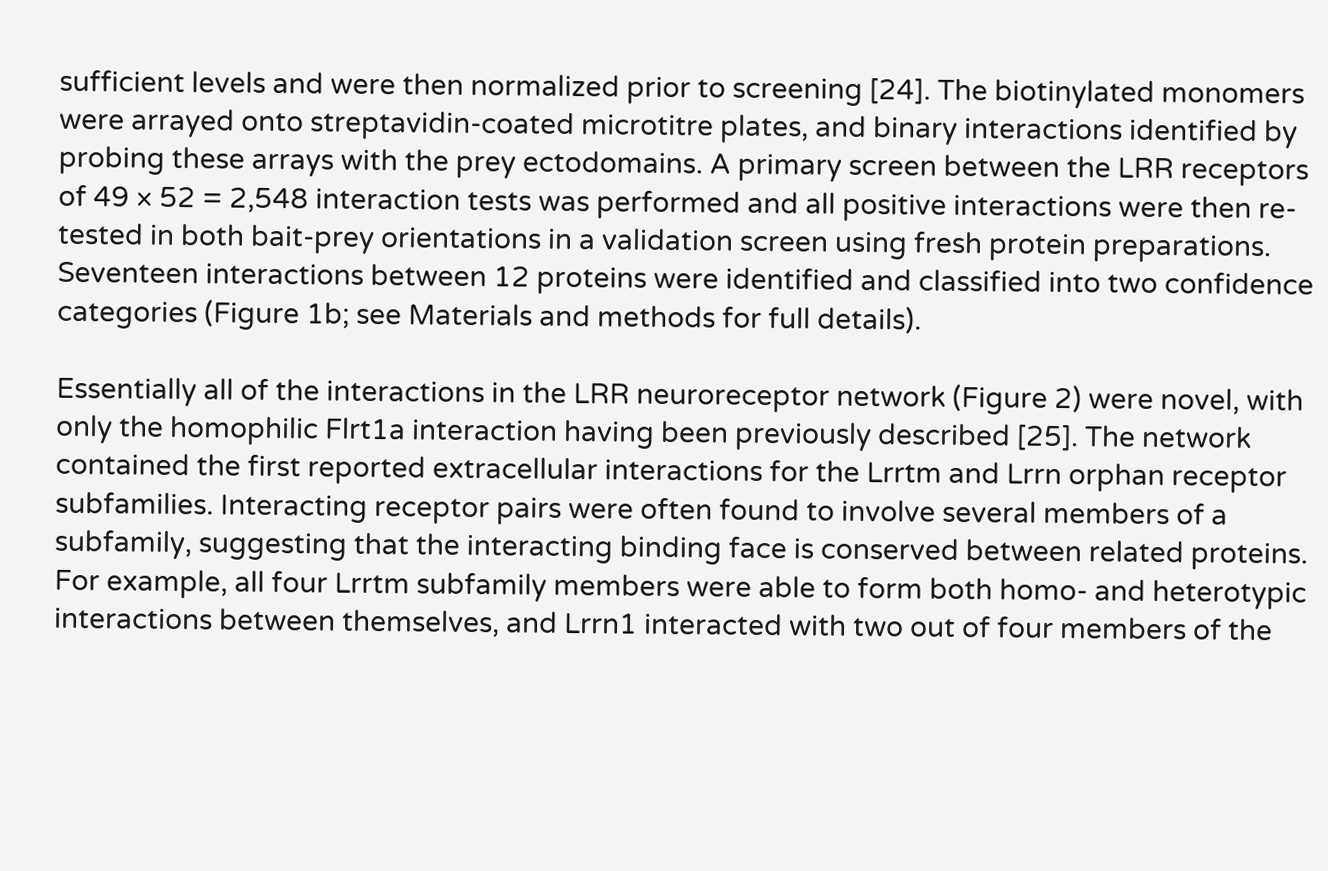sufficient levels and were then normalized prior to screening [24]. The biotinylated monomers were arrayed onto streptavidin-coated microtitre plates, and binary interactions identified by probing these arrays with the prey ectodomains. A primary screen between the LRR receptors of 49 × 52 = 2,548 interaction tests was performed and all positive interactions were then re-tested in both bait-prey orientations in a validation screen using fresh protein preparations. Seventeen interactions between 12 proteins were identified and classified into two confidence categories (Figure 1b; see Materials and methods for full details).

Essentially all of the interactions in the LRR neuroreceptor network (Figure 2) were novel, with only the homophilic Flrt1a interaction having been previously described [25]. The network contained the first reported extracellular interactions for the Lrrtm and Lrrn orphan receptor subfamilies. Interacting receptor pairs were often found to involve several members of a subfamily, suggesting that the interacting binding face is conserved between related proteins. For example, all four Lrrtm subfamily members were able to form both homo- and heterotypic interactions between themselves, and Lrrn1 interacted with two out of four members of the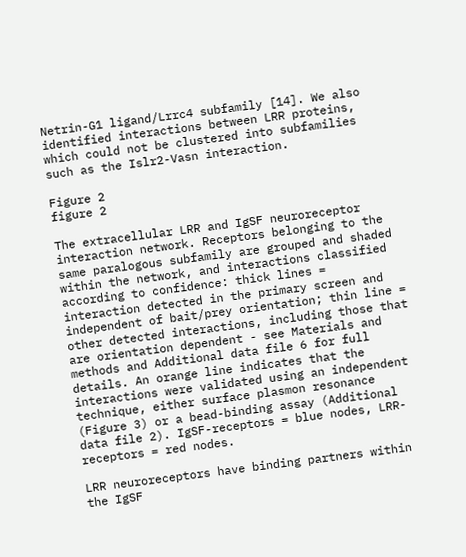Netrin-G1 ligand/Lrrc4 subfamily [14]. We also identified interactions between LRR proteins, which could not be clustered into subfamilies such as the Islr2-Vasn interaction.

Figure 2
figure 2

The extracellular LRR and IgSF neuroreceptor interaction network. Receptors belonging to the same paralogous subfamily are grouped and shaded within the network, and interactions classified according to confidence: thick lines = interaction detected in the primary screen and independent of bait/prey orientation; thin line = other detected interactions, including those that are orientation dependent - see Materials and methods and Additional data file 6 for full details. An orange line indicates that the interactions were validated using an independent technique, either surface plasmon resonance (Figure 3) or a bead-binding assay (Additional data file 2). IgSF-receptors = blue nodes, LRR-receptors = red nodes.

LRR neuroreceptors have binding partners within the IgSF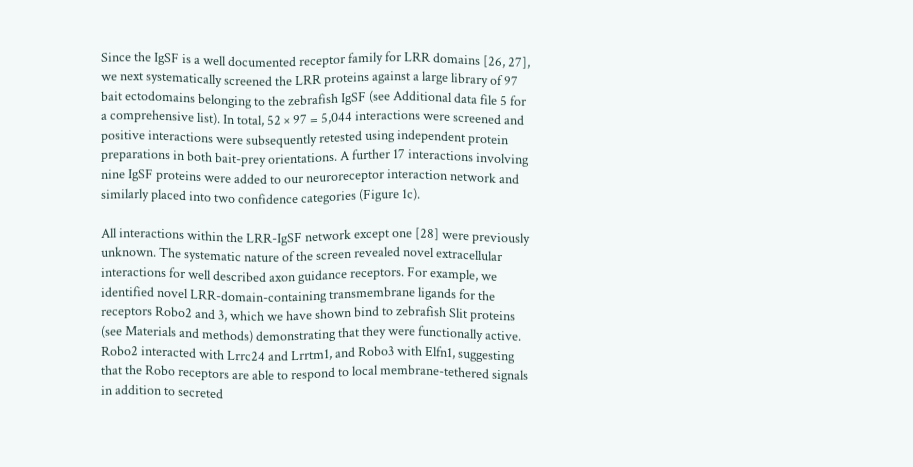Since the IgSF is a well documented receptor family for LRR domains [26, 27], we next systematically screened the LRR proteins against a large library of 97 bait ectodomains belonging to the zebrafish IgSF (see Additional data file 5 for a comprehensive list). In total, 52 × 97 = 5,044 interactions were screened and positive interactions were subsequently retested using independent protein preparations in both bait-prey orientations. A further 17 interactions involving nine IgSF proteins were added to our neuroreceptor interaction network and similarly placed into two confidence categories (Figure 1c).

All interactions within the LRR-IgSF network except one [28] were previously unknown. The systematic nature of the screen revealed novel extracellular interactions for well described axon guidance receptors. For example, we identified novel LRR-domain-containing transmembrane ligands for the receptors Robo2 and 3, which we have shown bind to zebrafish Slit proteins (see Materials and methods) demonstrating that they were functionally active. Robo2 interacted with Lrrc24 and Lrrtm1, and Robo3 with Elfn1, suggesting that the Robo receptors are able to respond to local membrane-tethered signals in addition to secreted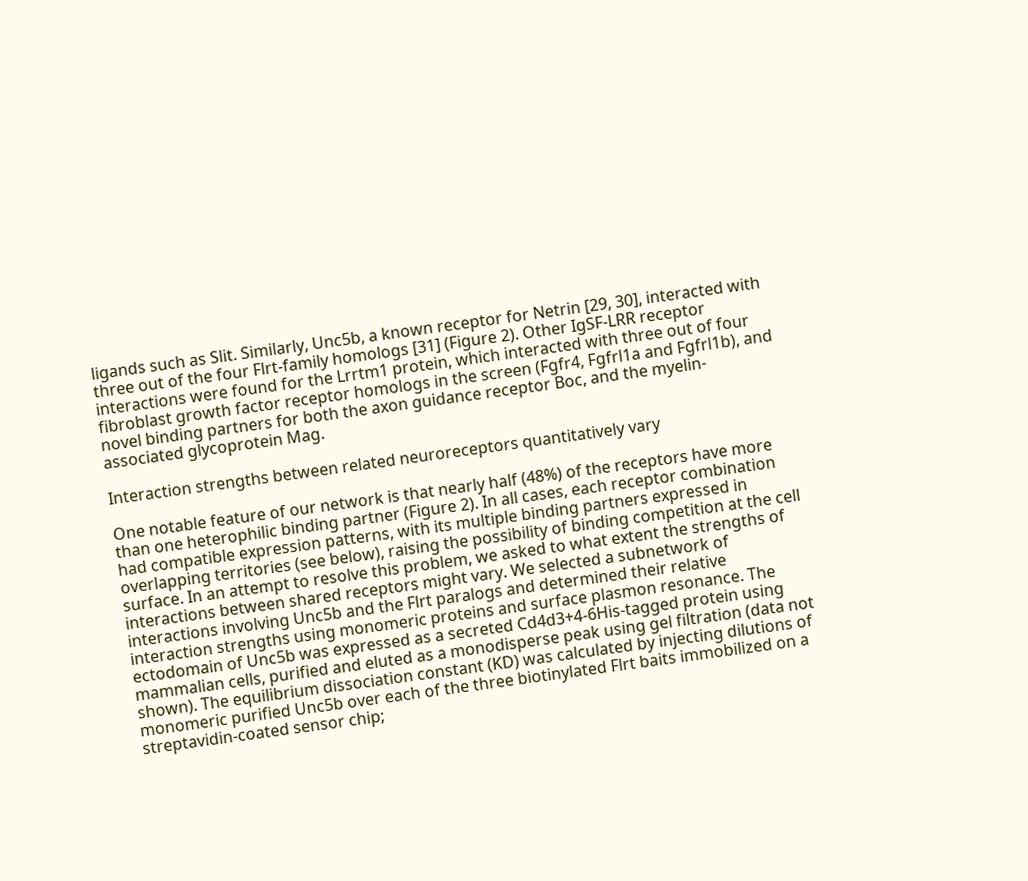ligands such as Slit. Similarly, Unc5b, a known receptor for Netrin [29, 30], interacted with three out of the four Flrt-family homologs [31] (Figure 2). Other IgSF-LRR receptor interactions were found for the Lrrtm1 protein, which interacted with three out of four fibroblast growth factor receptor homologs in the screen (Fgfr4, Fgfrl1a and Fgfrl1b), and novel binding partners for both the axon guidance receptor Boc, and the myelin-associated glycoprotein Mag.

Interaction strengths between related neuroreceptors quantitatively vary

One notable feature of our network is that nearly half (48%) of the receptors have more than one heterophilic binding partner (Figure 2). In all cases, each receptor combination had compatible expression patterns, with its multiple binding partners expressed in overlapping territories (see below), raising the possibility of binding competition at the cell surface. In an attempt to resolve this problem, we asked to what extent the strengths of interactions between shared receptors might vary. We selected a subnetwork of interactions involving Unc5b and the Flrt paralogs and determined their relative interaction strengths using monomeric proteins and surface plasmon resonance. The ectodomain of Unc5b was expressed as a secreted Cd4d3+4-6His-tagged protein using mammalian cells, purified and eluted as a monodisperse peak using gel filtration (data not shown). The equilibrium dissociation constant (KD) was calculated by injecting dilutions of monomeric purified Unc5b over each of the three biotinylated Flrt baits immobilized on a streptavidin-coated sensor chip;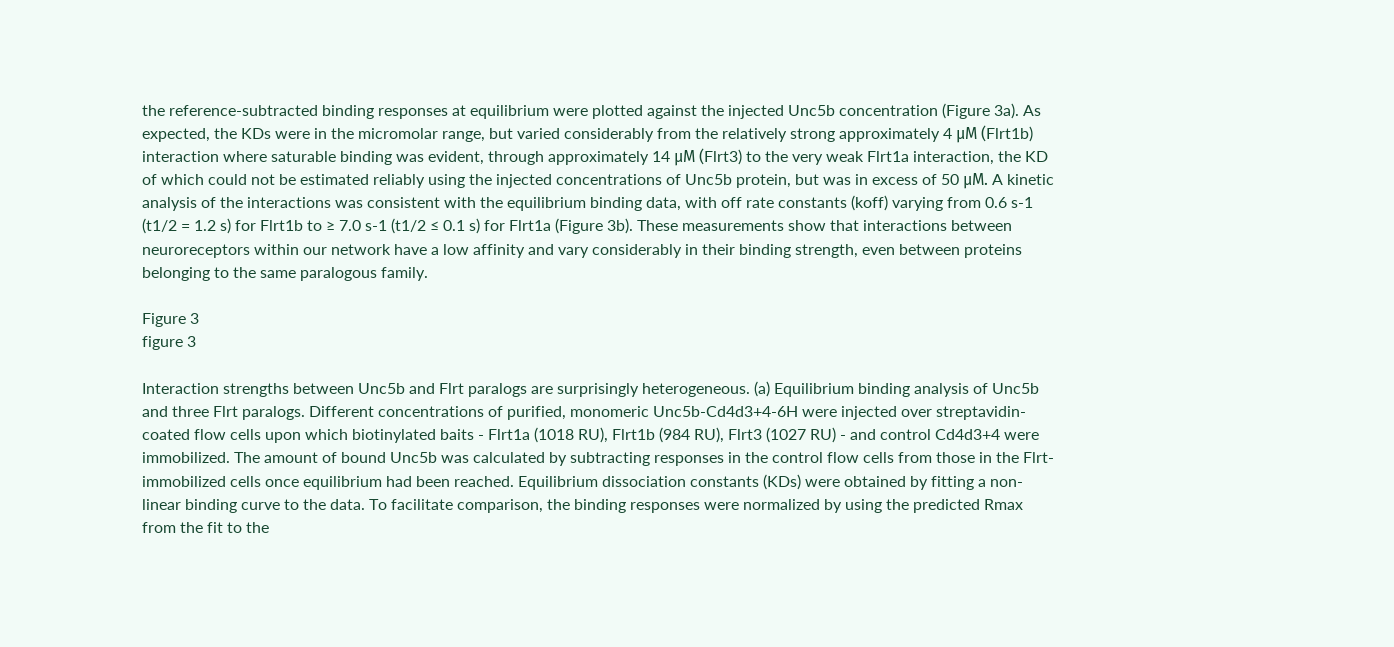the reference-subtracted binding responses at equilibrium were plotted against the injected Unc5b concentration (Figure 3a). As expected, the KDs were in the micromolar range, but varied considerably from the relatively strong approximately 4 μM (Flrt1b) interaction where saturable binding was evident, through approximately 14 μM (Flrt3) to the very weak Flrt1a interaction, the KD of which could not be estimated reliably using the injected concentrations of Unc5b protein, but was in excess of 50 μM. A kinetic analysis of the interactions was consistent with the equilibrium binding data, with off rate constants (koff) varying from 0.6 s-1 (t1/2 = 1.2 s) for Flrt1b to ≥ 7.0 s-1 (t1/2 ≤ 0.1 s) for Flrt1a (Figure 3b). These measurements show that interactions between neuroreceptors within our network have a low affinity and vary considerably in their binding strength, even between proteins belonging to the same paralogous family.

Figure 3
figure 3

Interaction strengths between Unc5b and Flrt paralogs are surprisingly heterogeneous. (a) Equilibrium binding analysis of Unc5b and three Flrt paralogs. Different concentrations of purified, monomeric Unc5b-Cd4d3+4-6H were injected over streptavidin-coated flow cells upon which biotinylated baits - Flrt1a (1018 RU), Flrt1b (984 RU), Flrt3 (1027 RU) - and control Cd4d3+4 were immobilized. The amount of bound Unc5b was calculated by subtracting responses in the control flow cells from those in the Flrt-immobilized cells once equilibrium had been reached. Equilibrium dissociation constants (KDs) were obtained by fitting a non-linear binding curve to the data. To facilitate comparison, the binding responses were normalized by using the predicted Rmax from the fit to the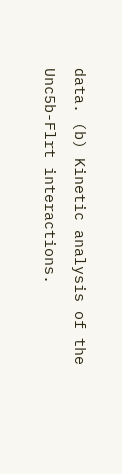data. (b) Kinetic analysis of the Unc5b-Flrt interactions.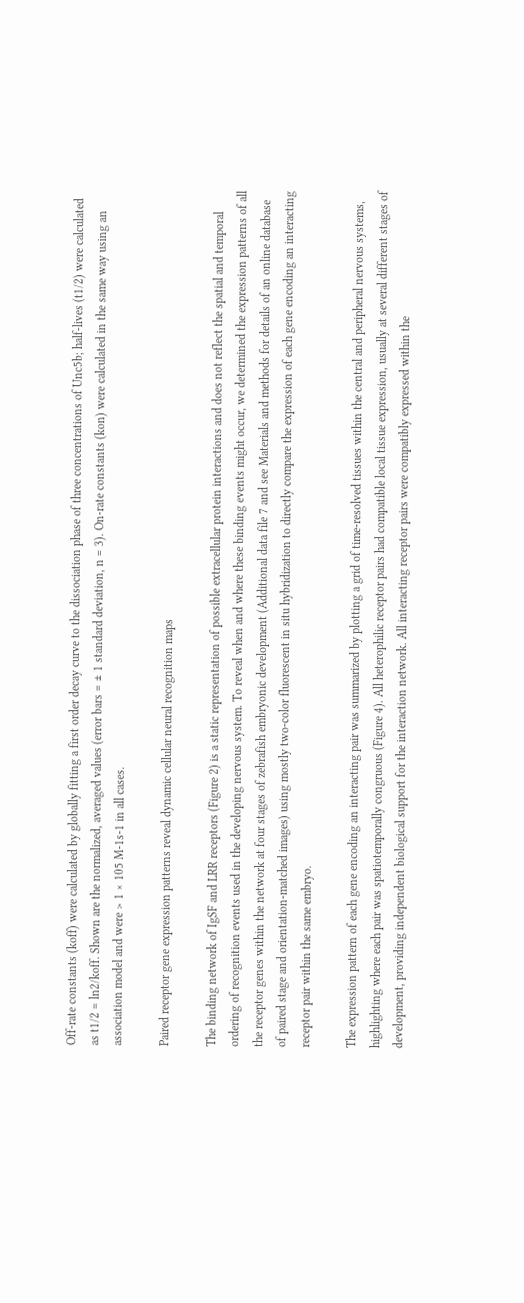Off-rate constants (koff) were calculated by globally fitting a first order decay curve to the dissociation phase of three concentrations of Unc5b; half-lives (t1/2) were calculated as t1/2 = ln2/koff. Shown are the normalized, averaged values (error bars = ± 1 standard deviation, n = 3). On-rate constants (kon) were calculated in the same way using an association model and were > 1 × 105 M-1s-1 in all cases.

Paired receptor gene expression patterns reveal dynamic cellular neural recognition maps

The binding network of IgSF and LRR receptors (Figure 2) is a static representation of possible extracellular protein interactions and does not reflect the spatial and temporal ordering of recognition events used in the developing nervous system. To reveal when and where these binding events might occur, we determined the expression patterns of all the receptor genes within the network at four stages of zebrafish embryonic development (Additional data file 7 and see Materials and methods for details of an online database of paired stage and orientation-matched images) using mostly two-color fluorescent in situ hybridization to directly compare the expression of each gene encoding an interacting receptor pair within the same embryo.

The expression pattern of each gene encoding an interacting pair was summarized by plotting a grid of time-resolved tissues within the central and peripheral nervous systems, highlighting where each pair was spatiotemporally congruous (Figure 4). All heterophilic receptor pairs had compatible local tissue expression, usually at several different stages of development, providing independent biological support for the interaction network. All interacting receptor pairs were compatibly expressed within the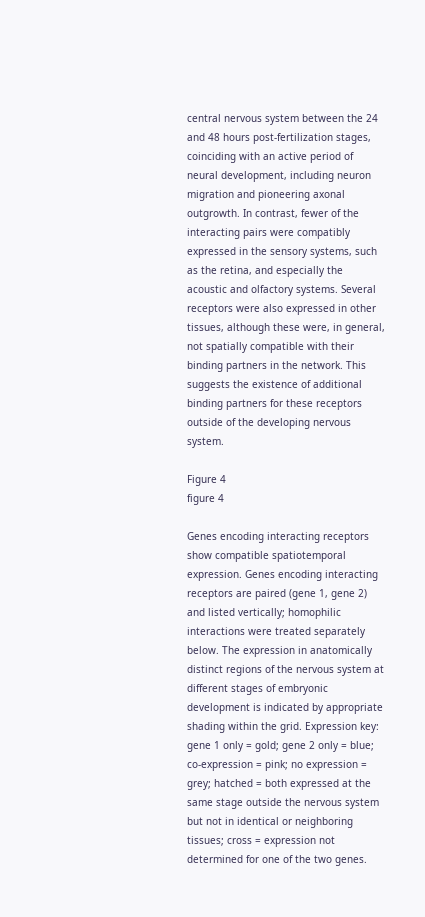central nervous system between the 24 and 48 hours post-fertilization stages, coinciding with an active period of neural development, including neuron migration and pioneering axonal outgrowth. In contrast, fewer of the interacting pairs were compatibly expressed in the sensory systems, such as the retina, and especially the acoustic and olfactory systems. Several receptors were also expressed in other tissues, although these were, in general, not spatially compatible with their binding partners in the network. This suggests the existence of additional binding partners for these receptors outside of the developing nervous system.

Figure 4
figure 4

Genes encoding interacting receptors show compatible spatiotemporal expression. Genes encoding interacting receptors are paired (gene 1, gene 2) and listed vertically; homophilic interactions were treated separately below. The expression in anatomically distinct regions of the nervous system at different stages of embryonic development is indicated by appropriate shading within the grid. Expression key: gene 1 only = gold; gene 2 only = blue; co-expression = pink; no expression = grey; hatched = both expressed at the same stage outside the nervous system but not in identical or neighboring tissues; cross = expression not determined for one of the two genes.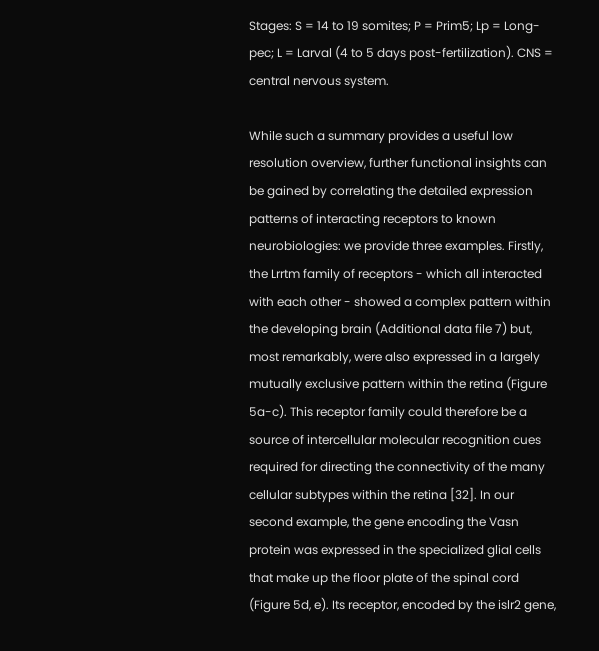Stages: S = 14 to 19 somites; P = Prim5; Lp = Long-pec; L = Larval (4 to 5 days post-fertilization). CNS = central nervous system.

While such a summary provides a useful low resolution overview, further functional insights can be gained by correlating the detailed expression patterns of interacting receptors to known neurobiologies: we provide three examples. Firstly, the Lrrtm family of receptors - which all interacted with each other - showed a complex pattern within the developing brain (Additional data file 7) but, most remarkably, were also expressed in a largely mutually exclusive pattern within the retina (Figure 5a-c). This receptor family could therefore be a source of intercellular molecular recognition cues required for directing the connectivity of the many cellular subtypes within the retina [32]. In our second example, the gene encoding the Vasn protein was expressed in the specialized glial cells that make up the floor plate of the spinal cord (Figure 5d, e). Its receptor, encoded by the islr2 gene,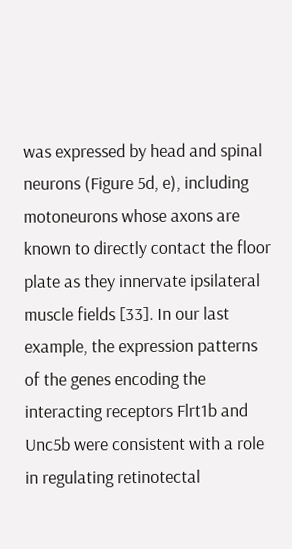was expressed by head and spinal neurons (Figure 5d, e), including motoneurons whose axons are known to directly contact the floor plate as they innervate ipsilateral muscle fields [33]. In our last example, the expression patterns of the genes encoding the interacting receptors Flrt1b and Unc5b were consistent with a role in regulating retinotectal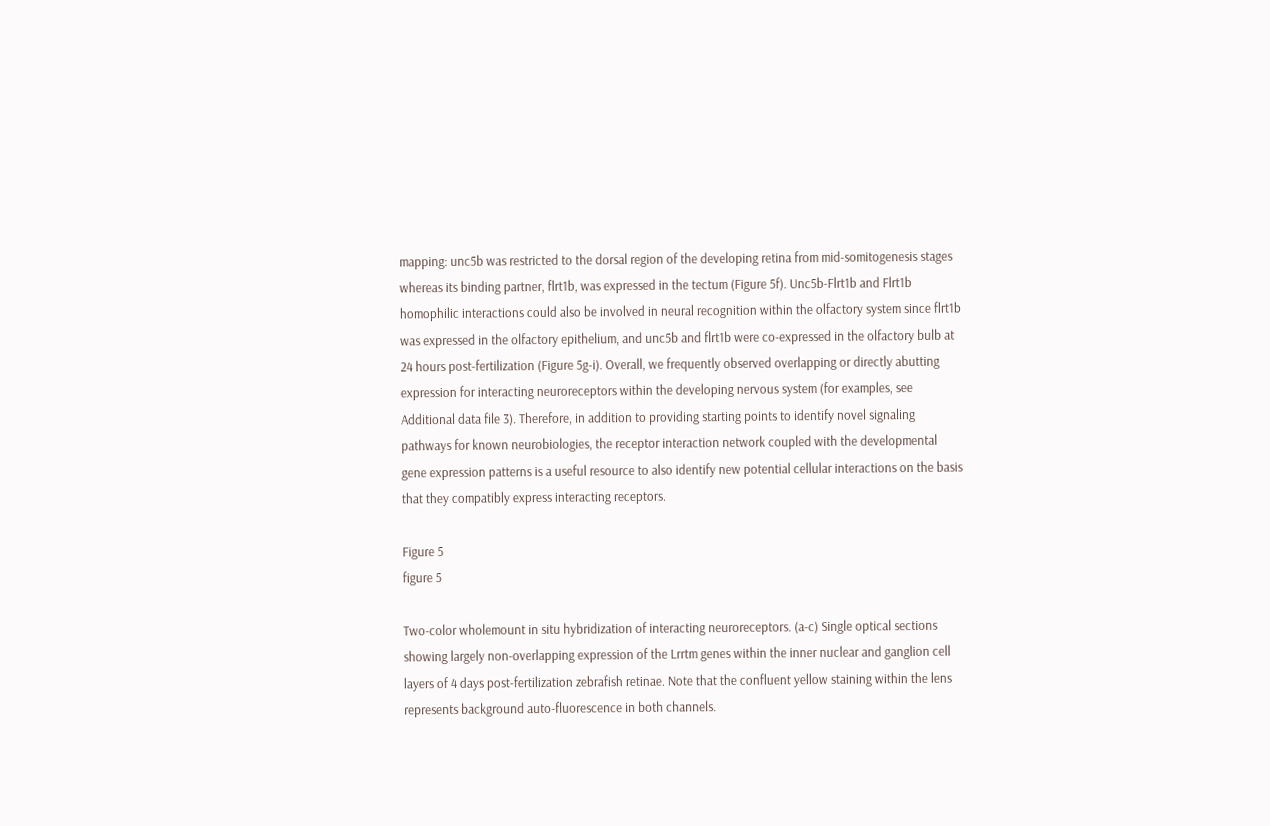mapping: unc5b was restricted to the dorsal region of the developing retina from mid-somitogenesis stages whereas its binding partner, flrt1b, was expressed in the tectum (Figure 5f). Unc5b-Flrt1b and Flrt1b homophilic interactions could also be involved in neural recognition within the olfactory system since flrt1b was expressed in the olfactory epithelium, and unc5b and flrt1b were co-expressed in the olfactory bulb at 24 hours post-fertilization (Figure 5g-i). Overall, we frequently observed overlapping or directly abutting expression for interacting neuroreceptors within the developing nervous system (for examples, see Additional data file 3). Therefore, in addition to providing starting points to identify novel signaling pathways for known neurobiologies, the receptor interaction network coupled with the developmental gene expression patterns is a useful resource to also identify new potential cellular interactions on the basis that they compatibly express interacting receptors.

Figure 5
figure 5

Two-color wholemount in situ hybridization of interacting neuroreceptors. (a-c) Single optical sections showing largely non-overlapping expression of the Lrrtm genes within the inner nuclear and ganglion cell layers of 4 days post-fertilization zebrafish retinae. Note that the confluent yellow staining within the lens represents background auto-fluorescence in both channels.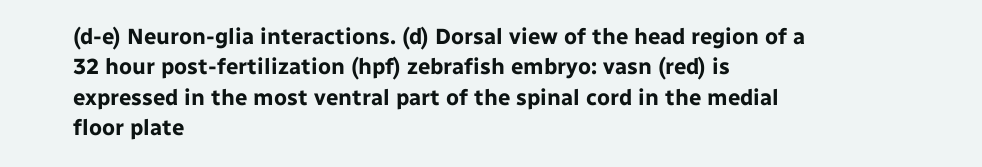(d-e) Neuron-glia interactions. (d) Dorsal view of the head region of a 32 hour post-fertilization (hpf) zebrafish embryo: vasn (red) is expressed in the most ventral part of the spinal cord in the medial floor plate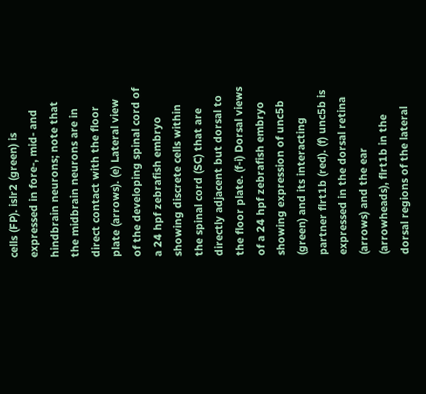cells (FP). islr2 (green) is expressed in fore-, mid- and hindbrain neurons; note that the midbrain neurons are in direct contact with the floor plate (arrows). (e) Lateral view of the developing spinal cord of a 24 hpf zebrafish embryo showing discrete cells within the spinal cord (SC) that are directly adjacent but dorsal to the floor plate. (f-i) Dorsal views of a 24 hpf zebrafish embryo showing expression of unc5b (green) and its interacting partner flrt1b (red). (f) unc5b is expressed in the dorsal retina (arrows) and the ear (arrowheads), flrt1b in the dorsal regions of the lateral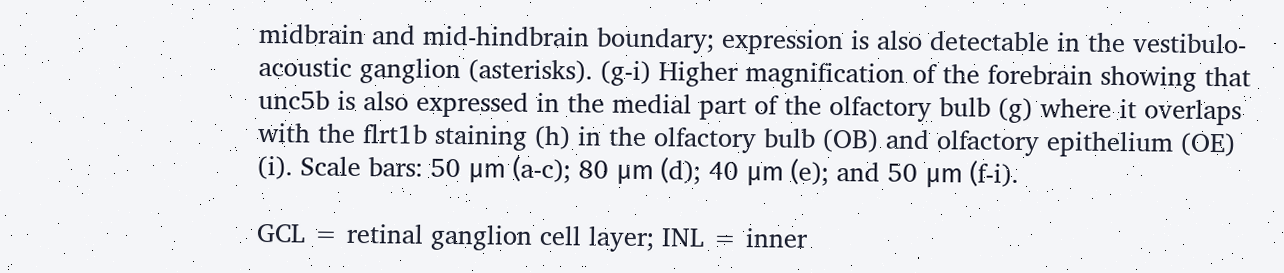midbrain and mid-hindbrain boundary; expression is also detectable in the vestibulo-acoustic ganglion (asterisks). (g-i) Higher magnification of the forebrain showing that unc5b is also expressed in the medial part of the olfactory bulb (g) where it overlaps with the flrt1b staining (h) in the olfactory bulb (OB) and olfactory epithelium (OE) (i). Scale bars: 50 μm (a-c); 80 μm (d); 40 μm (e); and 50 μm (f-i).

GCL = retinal ganglion cell layer; INL = inner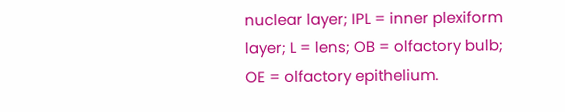nuclear layer; IPL = inner plexiform layer; L = lens; OB = olfactory bulb; OE = olfactory epithelium.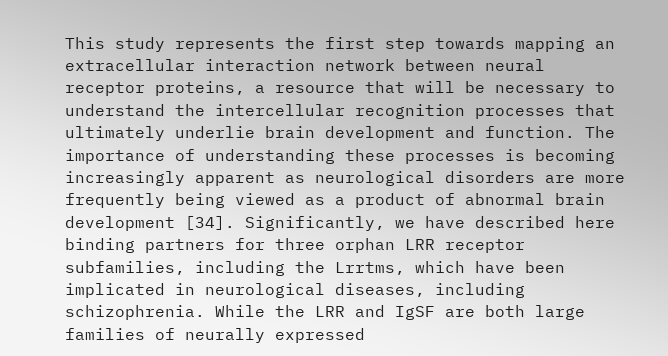This study represents the first step towards mapping an extracellular interaction network between neural receptor proteins, a resource that will be necessary to understand the intercellular recognition processes that ultimately underlie brain development and function. The importance of understanding these processes is becoming increasingly apparent as neurological disorders are more frequently being viewed as a product of abnormal brain development [34]. Significantly, we have described here binding partners for three orphan LRR receptor subfamilies, including the Lrrtms, which have been implicated in neurological diseases, including schizophrenia. While the LRR and IgSF are both large families of neurally expressed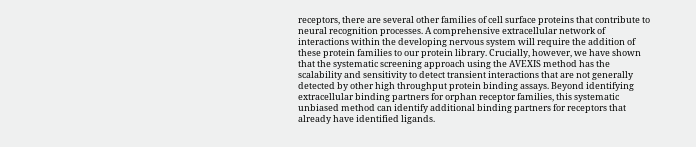receptors, there are several other families of cell surface proteins that contribute to neural recognition processes. A comprehensive extracellular network of interactions within the developing nervous system will require the addition of these protein families to our protein library. Crucially, however, we have shown that the systematic screening approach using the AVEXIS method has the scalability and sensitivity to detect transient interactions that are not generally detected by other high throughput protein binding assays. Beyond identifying extracellular binding partners for orphan receptor families, this systematic unbiased method can identify additional binding partners for receptors that already have identified ligands.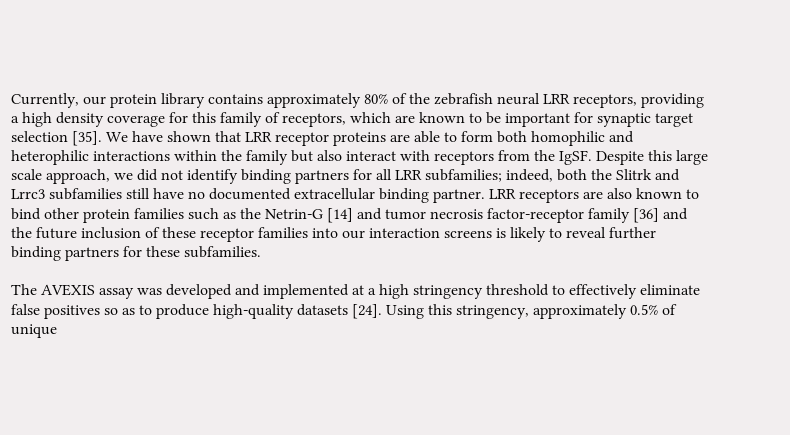Currently, our protein library contains approximately 80% of the zebrafish neural LRR receptors, providing a high density coverage for this family of receptors, which are known to be important for synaptic target selection [35]. We have shown that LRR receptor proteins are able to form both homophilic and heterophilic interactions within the family but also interact with receptors from the IgSF. Despite this large scale approach, we did not identify binding partners for all LRR subfamilies; indeed, both the Slitrk and Lrrc3 subfamilies still have no documented extracellular binding partner. LRR receptors are also known to bind other protein families such as the Netrin-G [14] and tumor necrosis factor-receptor family [36] and the future inclusion of these receptor families into our interaction screens is likely to reveal further binding partners for these subfamilies.

The AVEXIS assay was developed and implemented at a high stringency threshold to effectively eliminate false positives so as to produce high-quality datasets [24]. Using this stringency, approximately 0.5% of unique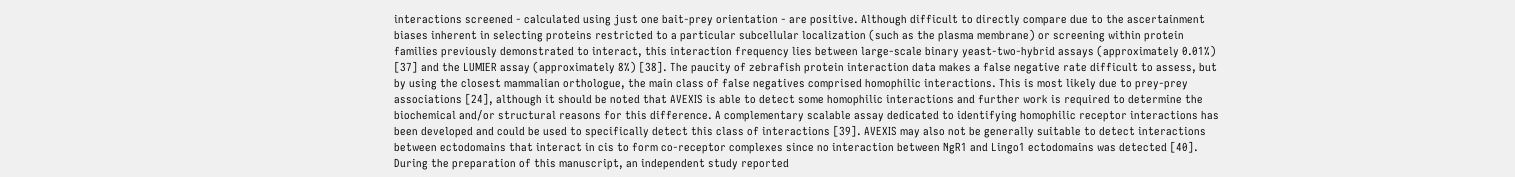interactions screened - calculated using just one bait-prey orientation - are positive. Although difficult to directly compare due to the ascertainment biases inherent in selecting proteins restricted to a particular subcellular localization (such as the plasma membrane) or screening within protein families previously demonstrated to interact, this interaction frequency lies between large-scale binary yeast-two-hybrid assays (approximately 0.01%) [37] and the LUMIER assay (approximately 8%) [38]. The paucity of zebrafish protein interaction data makes a false negative rate difficult to assess, but by using the closest mammalian orthologue, the main class of false negatives comprised homophilic interactions. This is most likely due to prey-prey associations [24], although it should be noted that AVEXIS is able to detect some homophilic interactions and further work is required to determine the biochemical and/or structural reasons for this difference. A complementary scalable assay dedicated to identifying homophilic receptor interactions has been developed and could be used to specifically detect this class of interactions [39]. AVEXIS may also not be generally suitable to detect interactions between ectodomains that interact in cis to form co-receptor complexes since no interaction between NgR1 and Lingo1 ectodomains was detected [40]. During the preparation of this manuscript, an independent study reported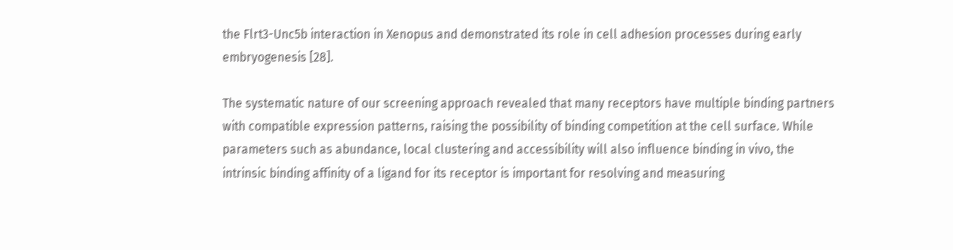the Flrt3-Unc5b interaction in Xenopus and demonstrated its role in cell adhesion processes during early embryogenesis [28].

The systematic nature of our screening approach revealed that many receptors have multiple binding partners with compatible expression patterns, raising the possibility of binding competition at the cell surface. While parameters such as abundance, local clustering and accessibility will also influence binding in vivo, the intrinsic binding affinity of a ligand for its receptor is important for resolving and measuring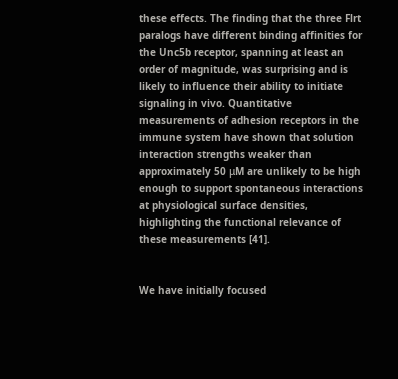these effects. The finding that the three Flrt paralogs have different binding affinities for the Unc5b receptor, spanning at least an order of magnitude, was surprising and is likely to influence their ability to initiate signaling in vivo. Quantitative measurements of adhesion receptors in the immune system have shown that solution interaction strengths weaker than approximately 50 μM are unlikely to be high enough to support spontaneous interactions at physiological surface densities, highlighting the functional relevance of these measurements [41].


We have initially focused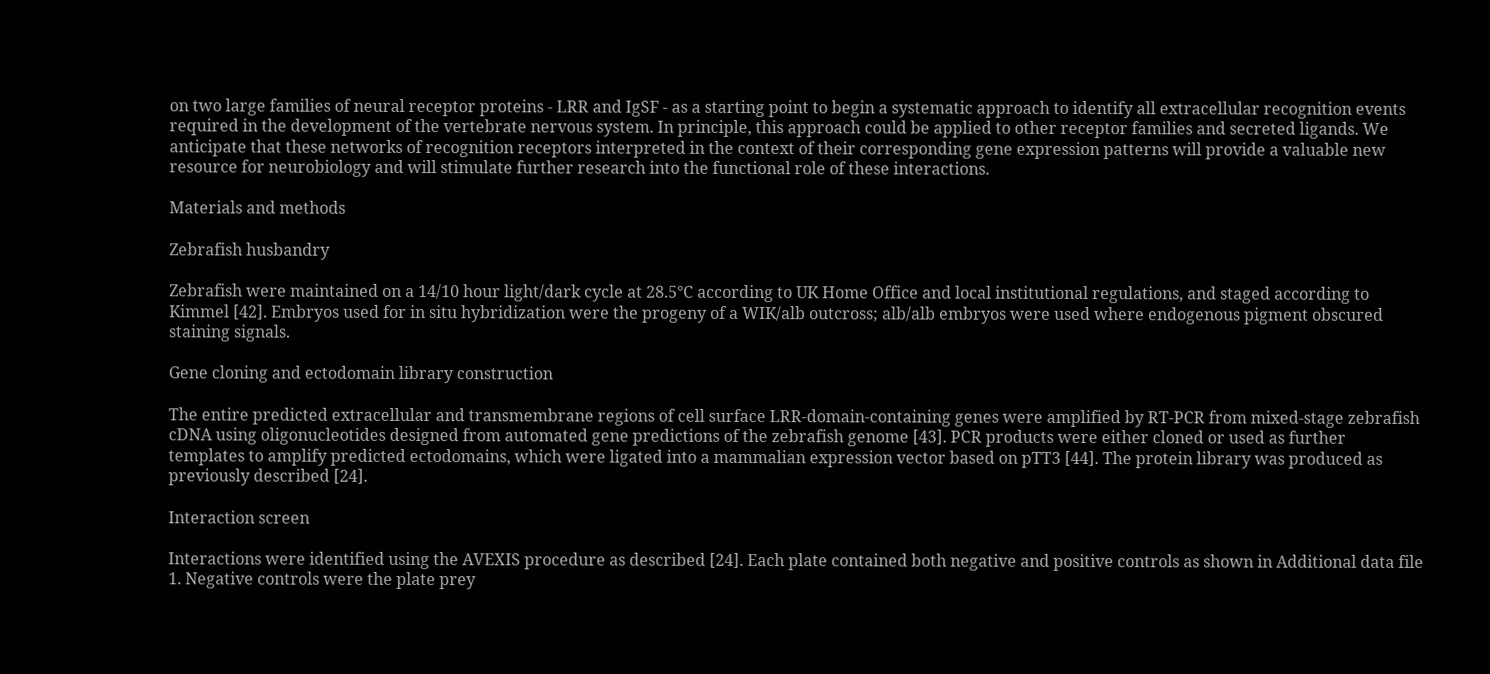on two large families of neural receptor proteins - LRR and IgSF - as a starting point to begin a systematic approach to identify all extracellular recognition events required in the development of the vertebrate nervous system. In principle, this approach could be applied to other receptor families and secreted ligands. We anticipate that these networks of recognition receptors interpreted in the context of their corresponding gene expression patterns will provide a valuable new resource for neurobiology and will stimulate further research into the functional role of these interactions.

Materials and methods

Zebrafish husbandry

Zebrafish were maintained on a 14/10 hour light/dark cycle at 28.5°C according to UK Home Office and local institutional regulations, and staged according to Kimmel [42]. Embryos used for in situ hybridization were the progeny of a WIK/alb outcross; alb/alb embryos were used where endogenous pigment obscured staining signals.

Gene cloning and ectodomain library construction

The entire predicted extracellular and transmembrane regions of cell surface LRR-domain-containing genes were amplified by RT-PCR from mixed-stage zebrafish cDNA using oligonucleotides designed from automated gene predictions of the zebrafish genome [43]. PCR products were either cloned or used as further templates to amplify predicted ectodomains, which were ligated into a mammalian expression vector based on pTT3 [44]. The protein library was produced as previously described [24].

Interaction screen

Interactions were identified using the AVEXIS procedure as described [24]. Each plate contained both negative and positive controls as shown in Additional data file 1. Negative controls were the plate prey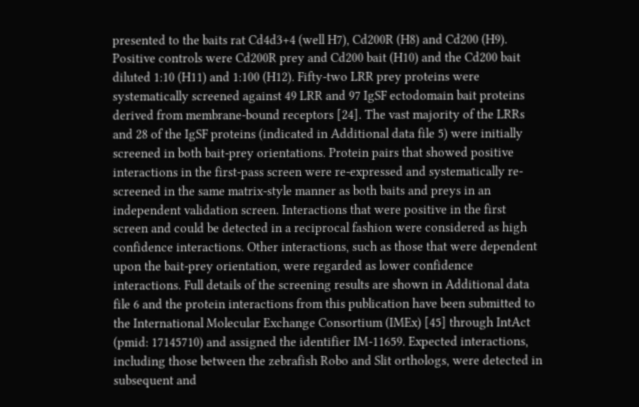presented to the baits rat Cd4d3+4 (well H7), Cd200R (H8) and Cd200 (H9). Positive controls were Cd200R prey and Cd200 bait (H10) and the Cd200 bait diluted 1:10 (H11) and 1:100 (H12). Fifty-two LRR prey proteins were systematically screened against 49 LRR and 97 IgSF ectodomain bait proteins derived from membrane-bound receptors [24]. The vast majority of the LRRs and 28 of the IgSF proteins (indicated in Additional data file 5) were initially screened in both bait-prey orientations. Protein pairs that showed positive interactions in the first-pass screen were re-expressed and systematically re-screened in the same matrix-style manner as both baits and preys in an independent validation screen. Interactions that were positive in the first screen and could be detected in a reciprocal fashion were considered as high confidence interactions. Other interactions, such as those that were dependent upon the bait-prey orientation, were regarded as lower confidence interactions. Full details of the screening results are shown in Additional data file 6 and the protein interactions from this publication have been submitted to the International Molecular Exchange Consortium (IMEx) [45] through IntAct (pmid: 17145710) and assigned the identifier IM-11659. Expected interactions, including those between the zebrafish Robo and Slit orthologs, were detected in subsequent and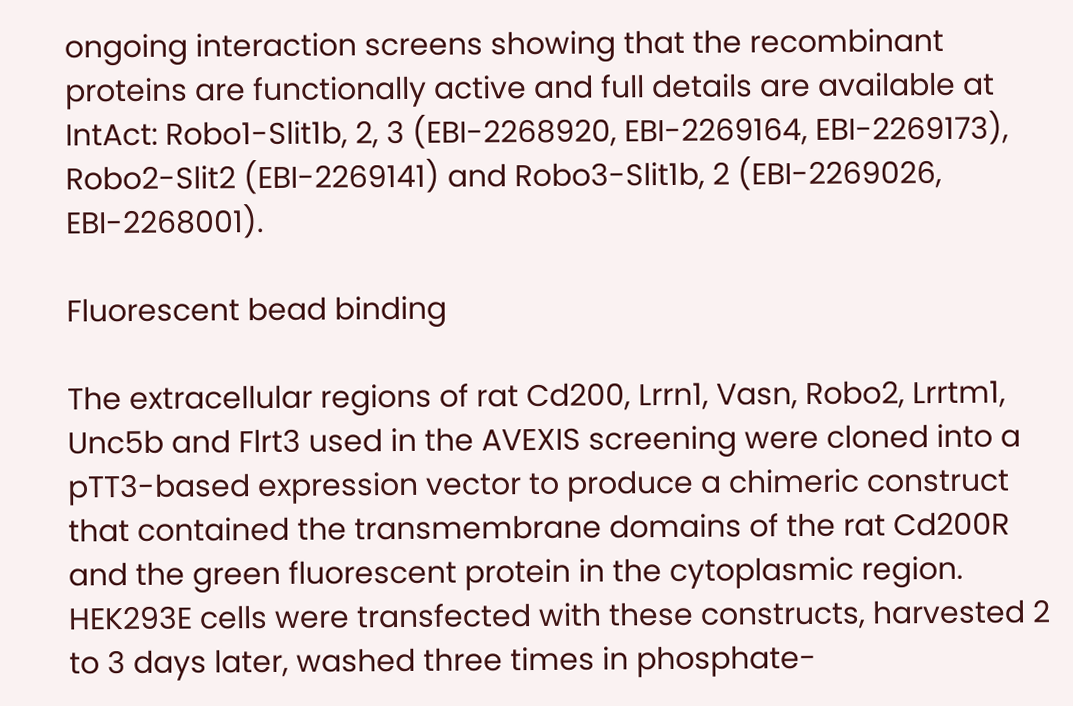ongoing interaction screens showing that the recombinant proteins are functionally active and full details are available at IntAct: Robo1-Slit1b, 2, 3 (EBI-2268920, EBI-2269164, EBI-2269173), Robo2-Slit2 (EBI-2269141) and Robo3-Slit1b, 2 (EBI-2269026, EBI-2268001).

Fluorescent bead binding

The extracellular regions of rat Cd200, Lrrn1, Vasn, Robo2, Lrrtm1, Unc5b and Flrt3 used in the AVEXIS screening were cloned into a pTT3-based expression vector to produce a chimeric construct that contained the transmembrane domains of the rat Cd200R and the green fluorescent protein in the cytoplasmic region. HEK293E cells were transfected with these constructs, harvested 2 to 3 days later, washed three times in phosphate-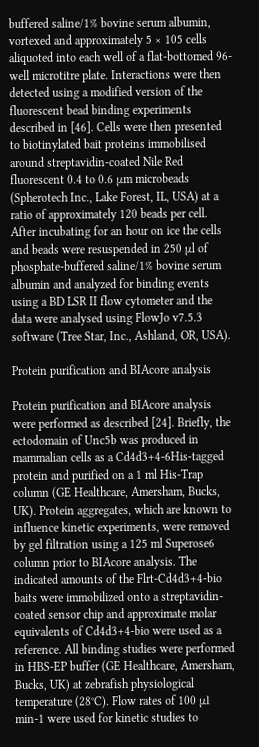buffered saline/1% bovine serum albumin, vortexed and approximately 5 × 105 cells aliquoted into each well of a flat-bottomed 96-well microtitre plate. Interactions were then detected using a modified version of the fluorescent bead binding experiments described in [46]. Cells were then presented to biotinylated bait proteins immobilised around streptavidin-coated Nile Red fluorescent 0.4 to 0.6 μm microbeads (Spherotech Inc., Lake Forest, IL, USA) at a ratio of approximately 120 beads per cell. After incubating for an hour on ice the cells and beads were resuspended in 250 μl of phosphate-buffered saline/1% bovine serum albumin and analyzed for binding events using a BD LSR II flow cytometer and the data were analysed using FlowJo v7.5.3 software (Tree Star, Inc., Ashland, OR, USA).

Protein purification and BIAcore analysis

Protein purification and BIAcore analysis were performed as described [24]. Briefly, the ectodomain of Unc5b was produced in mammalian cells as a Cd4d3+4-6His-tagged protein and purified on a 1 ml His-Trap column (GE Healthcare, Amersham, Bucks, UK). Protein aggregates, which are known to influence kinetic experiments, were removed by gel filtration using a 125 ml Superose6 column prior to BIAcore analysis. The indicated amounts of the Flrt-Cd4d3+4-bio baits were immobilized onto a streptavidin-coated sensor chip and approximate molar equivalents of Cd4d3+4-bio were used as a reference. All binding studies were performed in HBS-EP buffer (GE Healthcare, Amersham, Bucks, UK) at zebrafish physiological temperature (28°C). Flow rates of 100 μl min-1 were used for kinetic studies to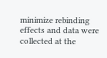minimize rebinding effects and data were collected at the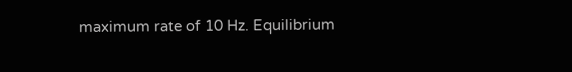maximum rate of 10 Hz. Equilibrium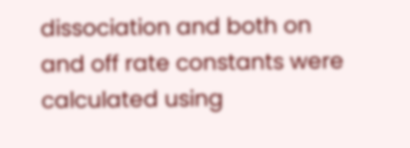dissociation and both on and off rate constants were calculated using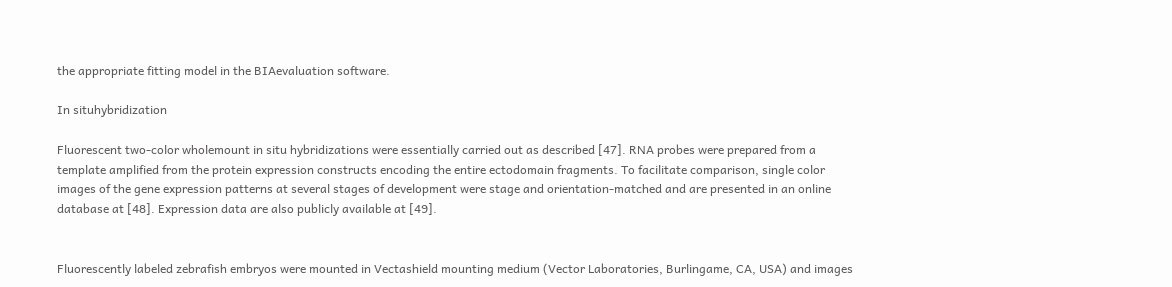the appropriate fitting model in the BIAevaluation software.

In situhybridization

Fluorescent two-color wholemount in situ hybridizations were essentially carried out as described [47]. RNA probes were prepared from a template amplified from the protein expression constructs encoding the entire ectodomain fragments. To facilitate comparison, single color images of the gene expression patterns at several stages of development were stage and orientation-matched and are presented in an online database at [48]. Expression data are also publicly available at [49].


Fluorescently labeled zebrafish embryos were mounted in Vectashield mounting medium (Vector Laboratories, Burlingame, CA, USA) and images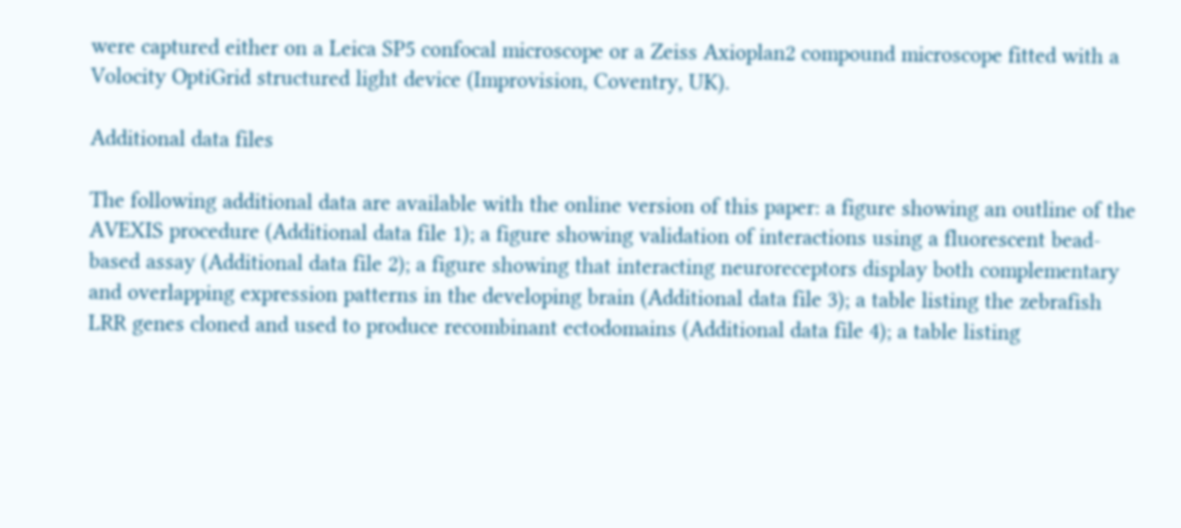were captured either on a Leica SP5 confocal microscope or a Zeiss Axioplan2 compound microscope fitted with a Volocity OptiGrid structured light device (Improvision, Coventry, UK).

Additional data files

The following additional data are available with the online version of this paper: a figure showing an outline of the AVEXIS procedure (Additional data file 1); a figure showing validation of interactions using a fluorescent bead-based assay (Additional data file 2); a figure showing that interacting neuroreceptors display both complementary and overlapping expression patterns in the developing brain (Additional data file 3); a table listing the zebrafish LRR genes cloned and used to produce recombinant ectodomains (Additional data file 4); a table listing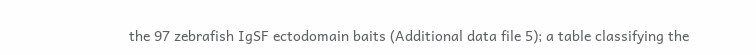the 97 zebrafish IgSF ectodomain baits (Additional data file 5); a table classifying the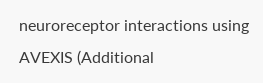neuroreceptor interactions using AVEXIS (Additional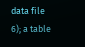data file 6); a table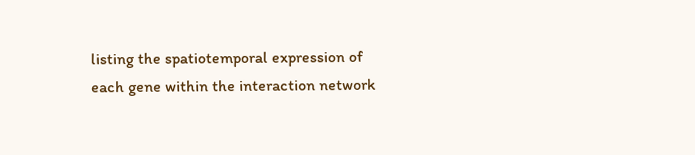listing the spatiotemporal expression of each gene within the interaction network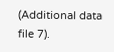(Additional data file 7).